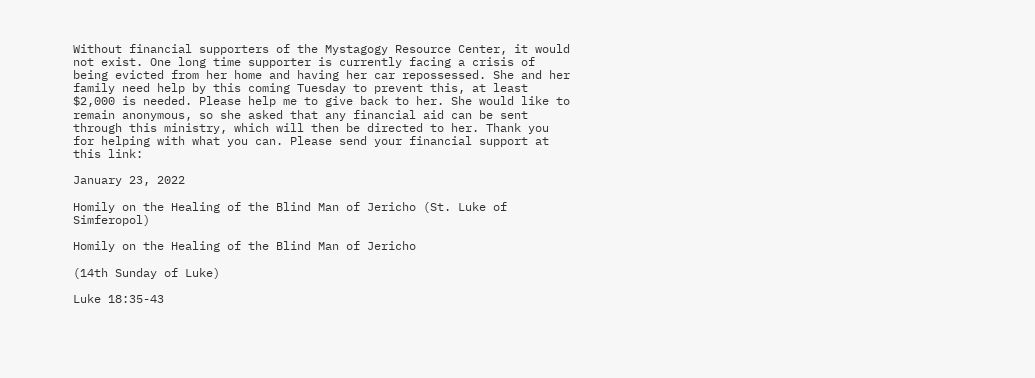Without financial supporters of the Mystagogy Resource Center, it would not exist. One long time supporter is currently facing a crisis of being evicted from her home and having her car repossessed. She and her family need help by this coming Tuesday to prevent this, at least $2,000 is needed. Please help me to give back to her. She would like to remain anonymous, so she asked that any financial aid can be sent through this ministry, which will then be directed to her. Thank you for helping with what you can. Please send your financial support at this link:

January 23, 2022

Homily on the Healing of the Blind Man of Jericho (St. Luke of Simferopol)

Homily on the Healing of the Blind Man of Jericho

(14th Sunday of Luke)

Luke 18:35-43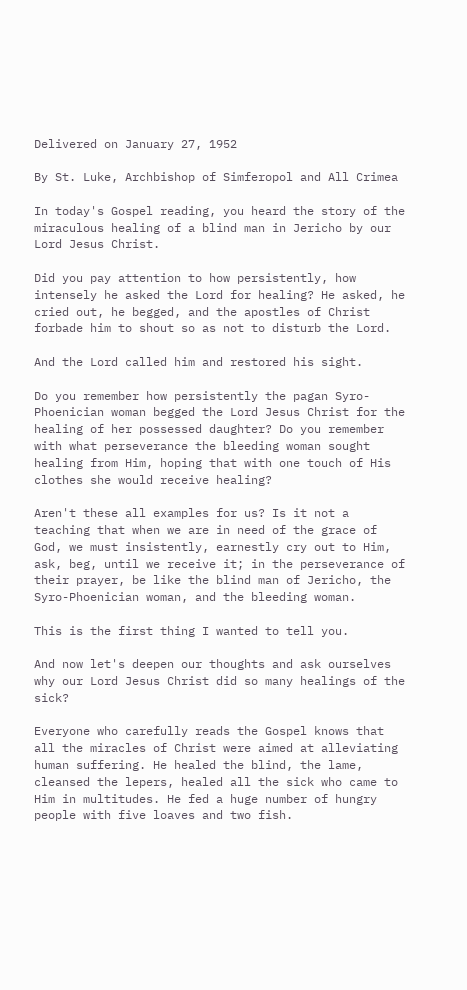Delivered on January 27, 1952

By St. Luke, Archbishop of Simferopol and All Crimea

In today's Gospel reading, you heard the story of the miraculous healing of a blind man in Jericho by our Lord Jesus Christ.

Did you pay attention to how persistently, how intensely he asked the Lord for healing? He asked, he cried out, he begged, and the apostles of Christ forbade him to shout so as not to disturb the Lord.

And the Lord called him and restored his sight.

Do you remember how persistently the pagan Syro-Phoenician woman begged the Lord Jesus Christ for the healing of her possessed daughter? Do you remember with what perseverance the bleeding woman sought healing from Him, hoping that with one touch of His clothes she would receive healing?

Aren't these all examples for us? Is it not a teaching that when we are in need of the grace of God, we must insistently, earnestly cry out to Him, ask, beg, until we receive it; in the perseverance of their prayer, be like the blind man of Jericho, the Syro-Phoenician woman, and the bleeding woman.

This is the first thing I wanted to tell you.

And now let's deepen our thoughts and ask ourselves why our Lord Jesus Christ did so many healings of the sick?

Everyone who carefully reads the Gospel knows that all the miracles of Christ were aimed at alleviating human suffering. He healed the blind, the lame, cleansed the lepers, healed all the sick who came to Him in multitudes. He fed a huge number of hungry people with five loaves and two fish.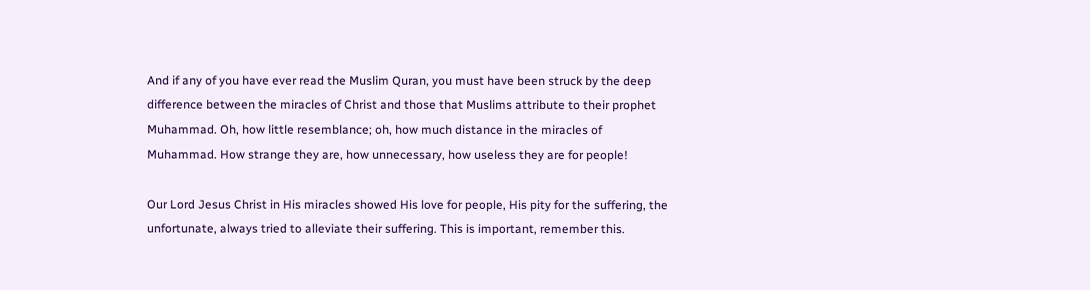And if any of you have ever read the Muslim Quran, you must have been struck by the deep difference between the miracles of Christ and those that Muslims attribute to their prophet Muhammad. Oh, how little resemblance; oh, how much distance in the miracles of Muhammad. How strange they are, how unnecessary, how useless they are for people!

Our Lord Jesus Christ in His miracles showed His love for people, His pity for the suffering, the unfortunate, always tried to alleviate their suffering. This is important, remember this.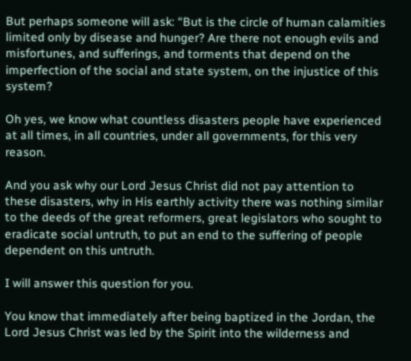But perhaps someone will ask: “But is the circle of human calamities limited only by disease and hunger? Are there not enough evils and misfortunes, and sufferings, and torments that depend on the imperfection of the social and state system, on the injustice of this system?

Oh yes, we know what countless disasters people have experienced at all times, in all countries, under all governments, for this very reason.

And you ask why our Lord Jesus Christ did not pay attention to these disasters, why in His earthly activity there was nothing similar to the deeds of the great reformers, great legislators who sought to eradicate social untruth, to put an end to the suffering of people dependent on this untruth.

I will answer this question for you.

You know that immediately after being baptized in the Jordan, the Lord Jesus Christ was led by the Spirit into the wilderness and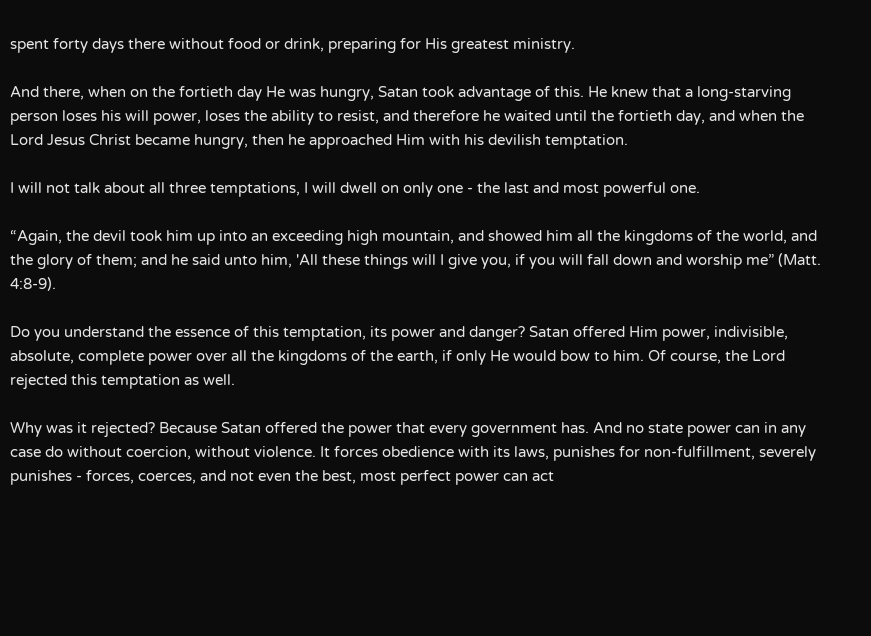spent forty days there without food or drink, preparing for His greatest ministry.

And there, when on the fortieth day He was hungry, Satan took advantage of this. He knew that a long-starving person loses his will power, loses the ability to resist, and therefore he waited until the fortieth day, and when the Lord Jesus Christ became hungry, then he approached Him with his devilish temptation.

I will not talk about all three temptations, I will dwell on only one - the last and most powerful one.

“Again, the devil took him up into an exceeding high mountain, and showed him all the kingdoms of the world, and the glory of them; and he said unto him, 'All these things will I give you, if you will fall down and worship me” (Matt. 4:8-9).

Do you understand the essence of this temptation, its power and danger? Satan offered Him power, indivisible, absolute, complete power over all the kingdoms of the earth, if only He would bow to him. Of course, the Lord rejected this temptation as well.

Why was it rejected? Because Satan offered the power that every government has. And no state power can in any case do without coercion, without violence. It forces obedience with its laws, punishes for non-fulfillment, severely punishes - forces, coerces, and not even the best, most perfect power can act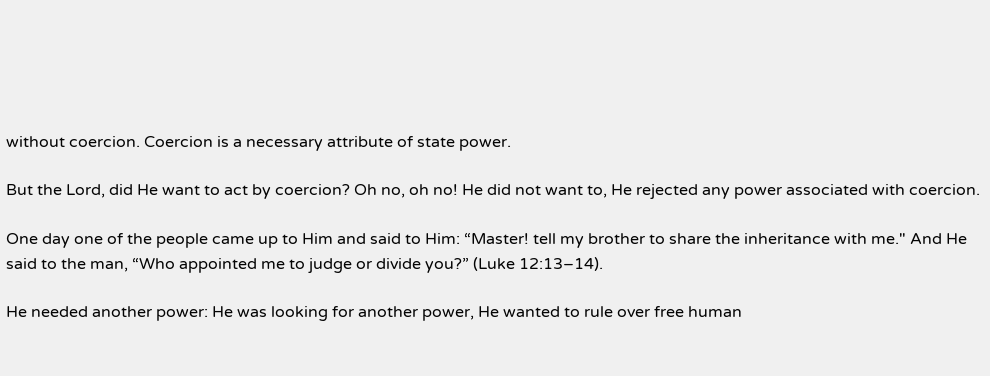without coercion. Coercion is a necessary attribute of state power.

But the Lord, did He want to act by coercion? Oh no, oh no! He did not want to, He rejected any power associated with coercion.

One day one of the people came up to Him and said to Him: “Master! tell my brother to share the inheritance with me." And He said to the man, “Who appointed me to judge or divide you?” (Luke 12:13–14).

He needed another power: He was looking for another power, He wanted to rule over free human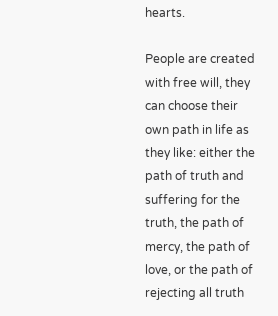hearts.

People are created with free will, they can choose their own path in life as they like: either the path of truth and suffering for the truth, the path of mercy, the path of love, or the path of rejecting all truth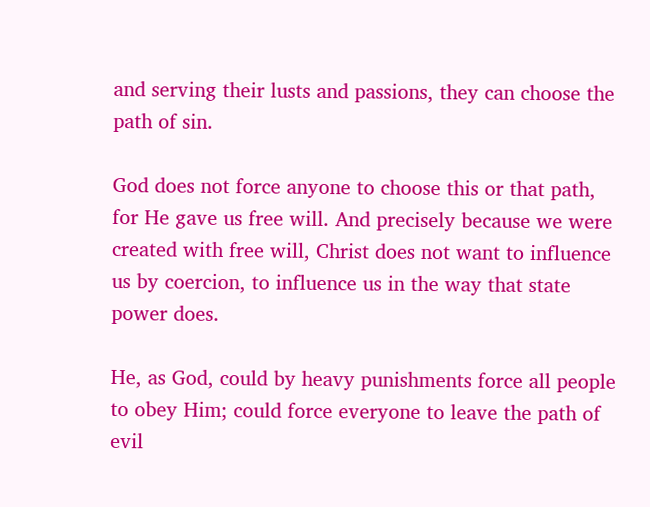and serving their lusts and passions, they can choose the path of sin.

God does not force anyone to choose this or that path, for He gave us free will. And precisely because we were created with free will, Christ does not want to influence us by coercion, to influence us in the way that state power does.

He, as God, could by heavy punishments force all people to obey Him; could force everyone to leave the path of evil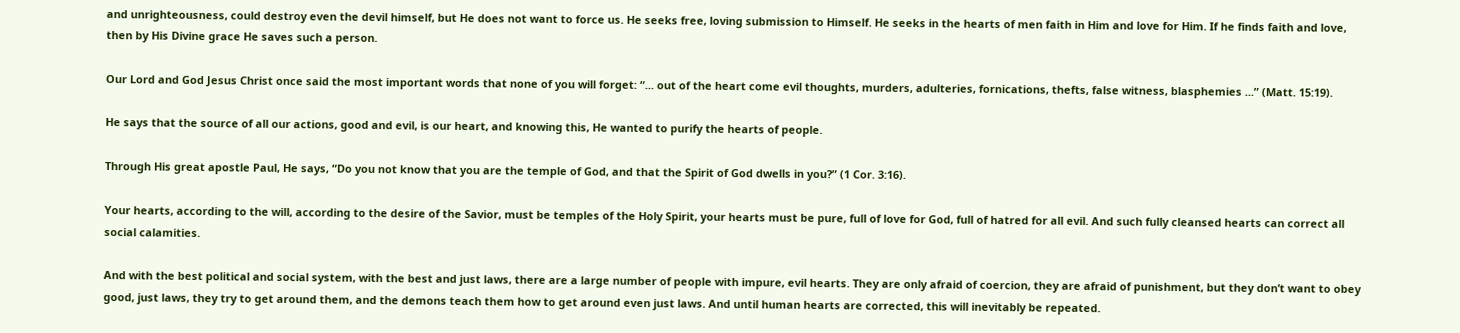and unrighteousness, could destroy even the devil himself, but He does not want to force us. He seeks free, loving submission to Himself. He seeks in the hearts of men faith in Him and love for Him. If he finds faith and love, then by His Divine grace He saves such a person.

Our Lord and God Jesus Christ once said the most important words that none of you will forget: “... out of the heart come evil thoughts, murders, adulteries, fornications, thefts, false witness, blasphemies ...” (Matt. 15:19).

He says that the source of all our actions, good and evil, is our heart, and knowing this, He wanted to purify the hearts of people.

Through His great apostle Paul, He says, “Do you not know that you are the temple of God, and that the Spirit of God dwells in you?” (1 Cor. 3:16).

Your hearts, according to the will, according to the desire of the Savior, must be temples of the Holy Spirit, your hearts must be pure, full of love for God, full of hatred for all evil. And such fully cleansed hearts can correct all social calamities.

And with the best political and social system, with the best and just laws, there are a large number of people with impure, evil hearts. They are only afraid of coercion, they are afraid of punishment, but they don’t want to obey good, just laws, they try to get around them, and the demons teach them how to get around even just laws. And until human hearts are corrected, this will inevitably be repeated.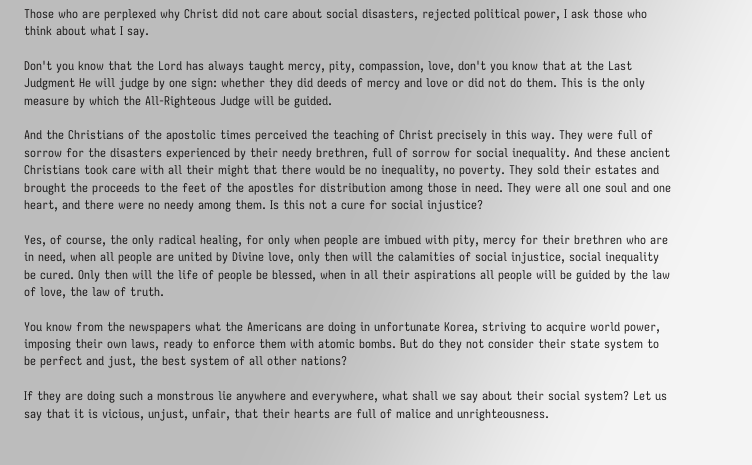Those who are perplexed why Christ did not care about social disasters, rejected political power, I ask those who think about what I say.

Don't you know that the Lord has always taught mercy, pity, compassion, love, don't you know that at the Last Judgment He will judge by one sign: whether they did deeds of mercy and love or did not do them. This is the only measure by which the All-Righteous Judge will be guided.

And the Christians of the apostolic times perceived the teaching of Christ precisely in this way. They were full of sorrow for the disasters experienced by their needy brethren, full of sorrow for social inequality. And these ancient Christians took care with all their might that there would be no inequality, no poverty. They sold their estates and brought the proceeds to the feet of the apostles for distribution among those in need. They were all one soul and one heart, and there were no needy among them. Is this not a cure for social injustice?

Yes, of course, the only radical healing, for only when people are imbued with pity, mercy for their brethren who are in need, when all people are united by Divine love, only then will the calamities of social injustice, social inequality be cured. Only then will the life of people be blessed, when in all their aspirations all people will be guided by the law of love, the law of truth.

You know from the newspapers what the Americans are doing in unfortunate Korea, striving to acquire world power, imposing their own laws, ready to enforce them with atomic bombs. But do they not consider their state system to be perfect and just, the best system of all other nations?

If they are doing such a monstrous lie anywhere and everywhere, what shall we say about their social system? Let us say that it is vicious, unjust, unfair, that their hearts are full of malice and unrighteousness.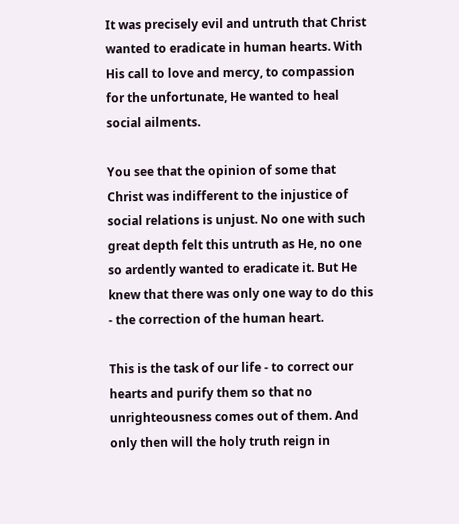It was precisely evil and untruth that Christ wanted to eradicate in human hearts. With His call to love and mercy, to compassion for the unfortunate, He wanted to heal social ailments.

You see that the opinion of some that Christ was indifferent to the injustice of social relations is unjust. No one with such great depth felt this untruth as He, no one so ardently wanted to eradicate it. But He knew that there was only one way to do this - the correction of the human heart.

This is the task of our life - to correct our hearts and purify them so that no unrighteousness comes out of them. And only then will the holy truth reign in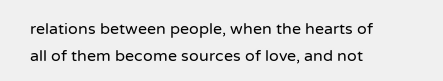relations between people, when the hearts of all of them become sources of love, and not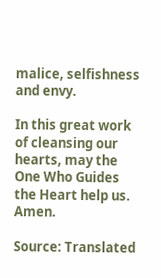malice, selfishness and envy.

In this great work of cleansing our hearts, may the One Who Guides the Heart help us. Amen.

Source: Translated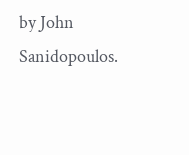by John Sanidopoulos.